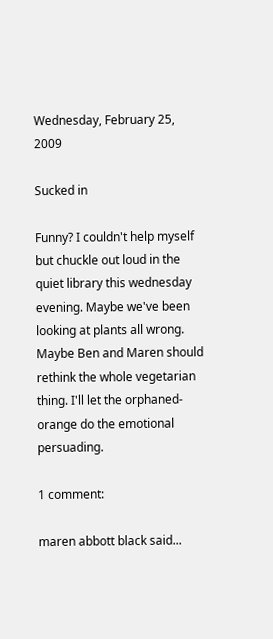Wednesday, February 25, 2009

Sucked in

Funny? I couldn't help myself but chuckle out loud in the quiet library this wednesday evening. Maybe we've been looking at plants all wrong. Maybe Ben and Maren should rethink the whole vegetarian thing. I'll let the orphaned-orange do the emotional persuading.

1 comment:

maren abbott black said...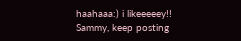haahaaa:) i likeeeeey!! Sammy, keep posting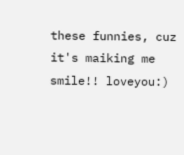these funnies, cuz it's maiking me smile!! loveyou:)